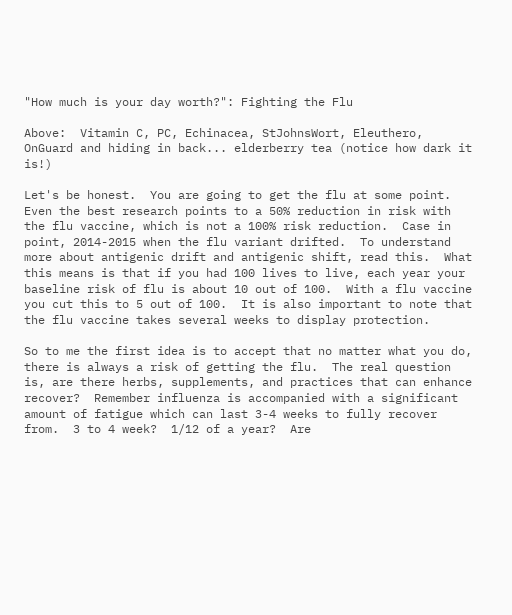"How much is your day worth?": Fighting the Flu

Above:  Vitamin C, PC, Echinacea, StJohnsWort, Eleuthero, OnGuard and hiding in back... elderberry tea (notice how dark it is!)

Let's be honest.  You are going to get the flu at some point.  Even the best research points to a 50% reduction in risk with the flu vaccine, which is not a 100% risk reduction.  Case in point, 2014-2015 when the flu variant drifted.  To understand more about antigenic drift and antigenic shift, read this.  What this means is that if you had 100 lives to live, each year your baseline risk of flu is about 10 out of 100.  With a flu vaccine you cut this to 5 out of 100.  It is also important to note that the flu vaccine takes several weeks to display protection.

So to me the first idea is to accept that no matter what you do, there is always a risk of getting the flu.  The real question is, are there herbs, supplements, and practices that can enhance recover?  Remember influenza is accompanied with a significant amount of fatigue which can last 3-4 weeks to fully recover from.  3 to 4 week?  1/12 of a year?  Are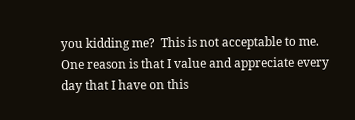you kidding me?  This is not acceptable to me.  One reason is that I value and appreciate every day that I have on this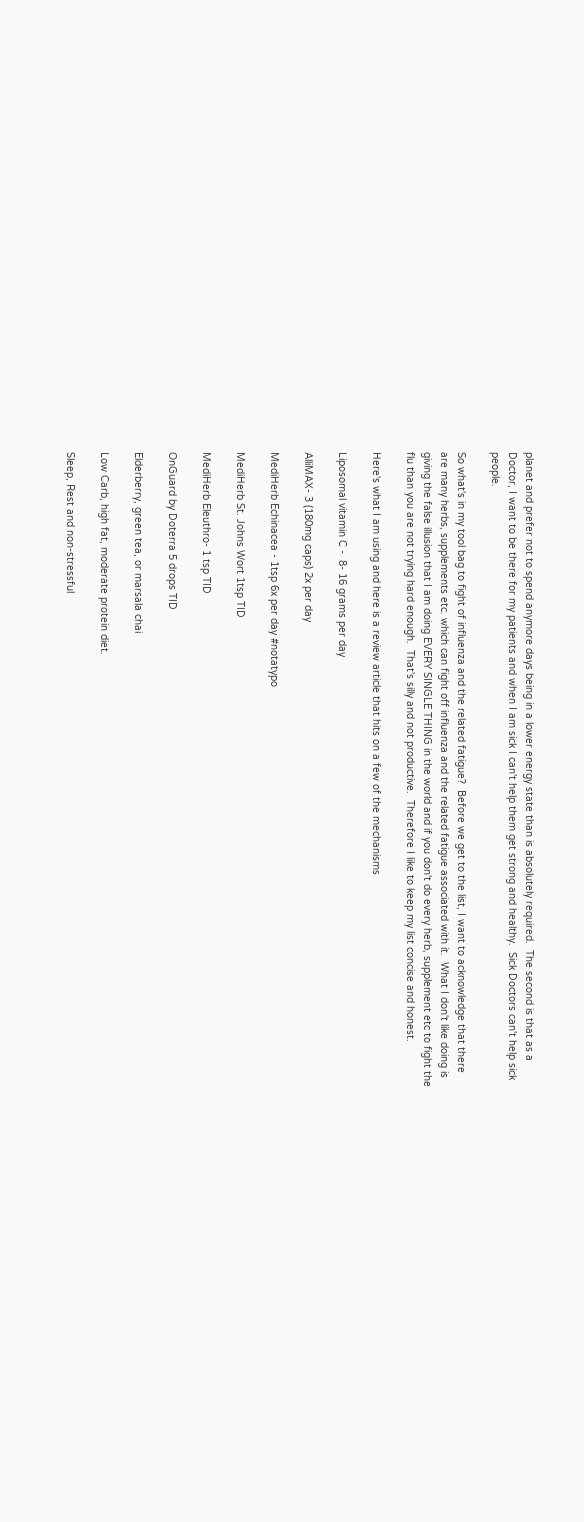planet and prefer not to spend anymore days being in a lower energy state than is absolutely required.  The second is that as a Doctor, I want to be there for my patients and when I am sick I can't help them get strong and healthy.  Sick Doctors can't help sick people.

So what's in my tool bag to fight of influenza and the related fatigue?  Before we get to the list, I want to acknowledge that there are many herbs, supplements etc. which can fight off influenza and the related fatigue associated with it.  What I don't like doing is giving the false illusion that I am doing EVERY SINGLE THING in the world and if you don't do every herb, supplement etc to fight the flu than you are not trying hard enough.  That's silly and not productive.  Therefore I like to keep my list concise and honest.

Here's what I am using and here is a review article that hits on a few of the mechanisms

Liposomal vitamin C -  8- 16 grams per day

AlliMAX- 3 (180mg caps) 2x per day

MediHerb Echinacea - 1tsp 6x per day #notatypo

MediHerb St. Johns Wort 1tsp TID

MediHerb Eleuthro- 1 tsp TID

OnGuard by Doterra 5 drops TID

Elderberry, green tea, or marsala chai

Low Carb, high fat, moderate protein diet.

Sleep, Rest and non-stressful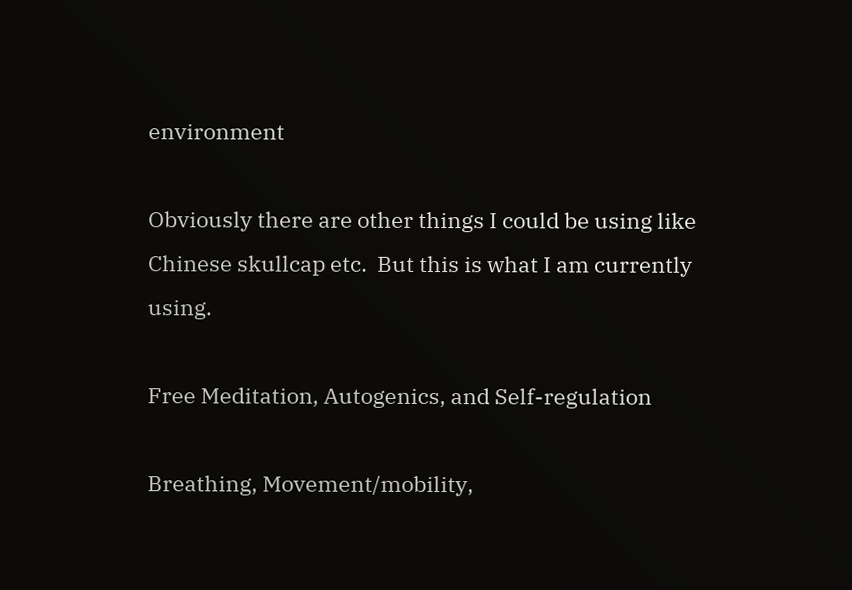environment

Obviously there are other things I could be using like Chinese skullcap etc.  But this is what I am currently using.

Free Meditation, Autogenics, and Self-regulation

Breathing, Movement/mobility,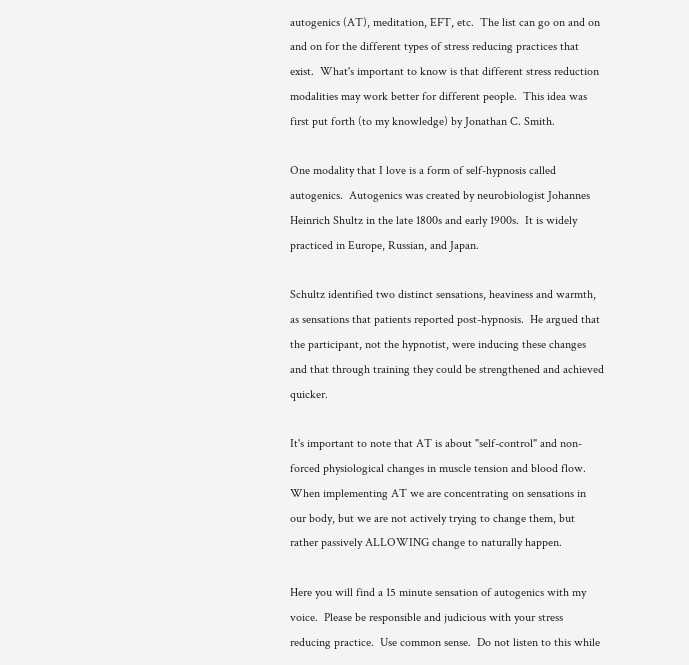autogenics (AT), meditation, EFT, etc.  The list can go on and on and on for the different types of stress reducing practices that exist.  What's important to know is that different stress reduction modalities may work better for different people.  This idea was first put forth (to my knowledge) by Jonathan C. Smith.

One modality that I love is a form of self-hypnosis called autogenics.  Autogenics was created by neurobiologist Johannes Heinrich Shultz in the late 1800s and early 1900s.  It is widely practiced in Europe, Russian, and Japan.

Schultz identified two distinct sensations, heaviness and warmth, as sensations that patients reported post-hypnosis.  He argued that the participant, not the hypnotist, were inducing these changes and that through training they could be strengthened and achieved quicker.

It's important to note that AT is about "self-control" and non-forced physiological changes in muscle tension and blood flow.  When implementing AT we are concentrating on sensations in our body, but we are not actively trying to change them, but rather passively ALLOWING change to naturally happen.

Here you will find a 15 minute sensation of autogenics with my voice.  Please be responsible and judicious with your stress reducing practice.  Use common sense.  Do not listen to this while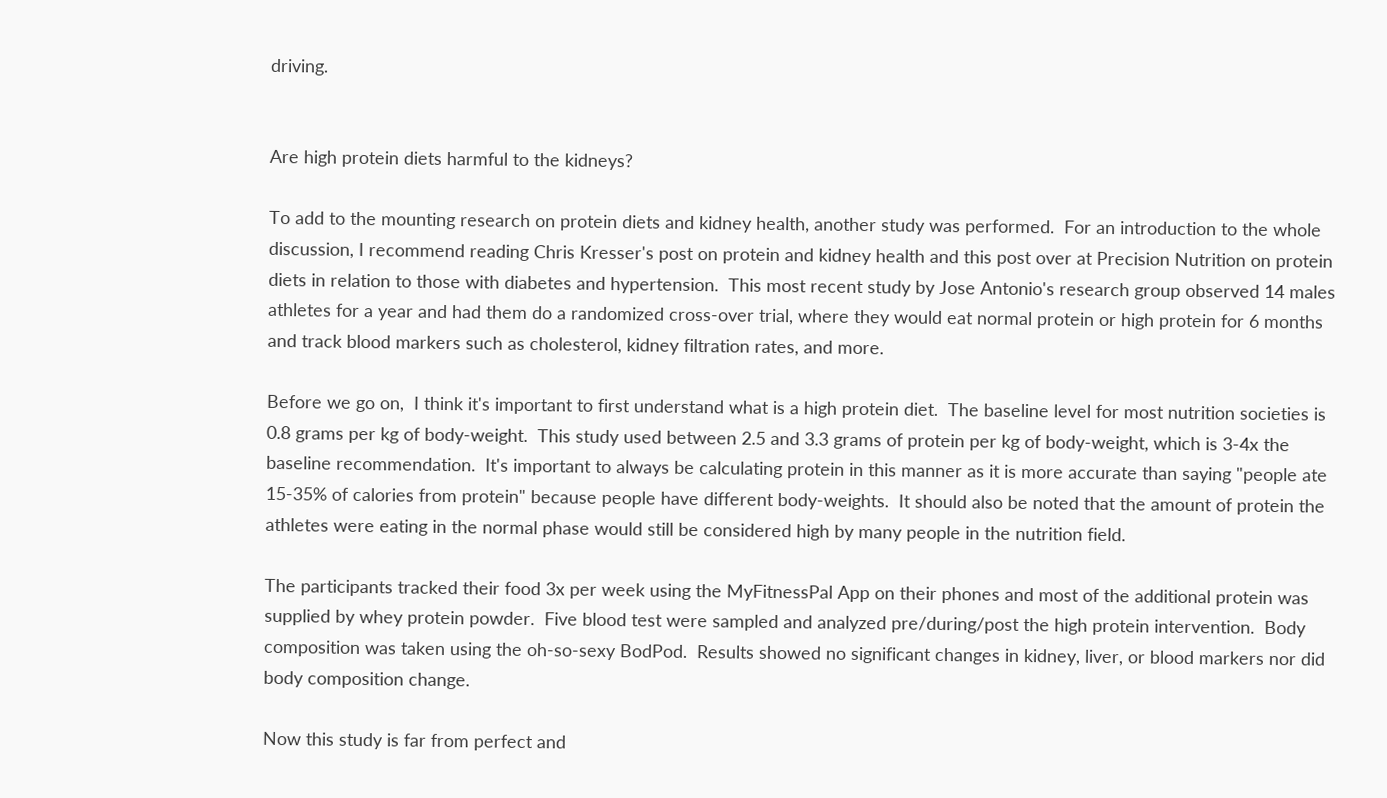driving.


Are high protein diets harmful to the kidneys?

To add to the mounting research on protein diets and kidney health, another study was performed.  For an introduction to the whole discussion, I recommend reading Chris Kresser's post on protein and kidney health and this post over at Precision Nutrition on protein diets in relation to those with diabetes and hypertension.  This most recent study by Jose Antonio's research group observed 14 males athletes for a year and had them do a randomized cross-over trial, where they would eat normal protein or high protein for 6 months and track blood markers such as cholesterol, kidney filtration rates, and more.

Before we go on,  I think it's important to first understand what is a high protein diet.  The baseline level for most nutrition societies is 0.8 grams per kg of body-weight.  This study used between 2.5 and 3.3 grams of protein per kg of body-weight, which is 3-4x the baseline recommendation.  It's important to always be calculating protein in this manner as it is more accurate than saying "people ate 15-35% of calories from protein" because people have different body-weights.  It should also be noted that the amount of protein the athletes were eating in the normal phase would still be considered high by many people in the nutrition field.

The participants tracked their food 3x per week using the MyFitnessPal App on their phones and most of the additional protein was supplied by whey protein powder.  Five blood test were sampled and analyzed pre/during/post the high protein intervention.  Body composition was taken using the oh-so-sexy BodPod.  Results showed no significant changes in kidney, liver, or blood markers nor did body composition change.

Now this study is far from perfect and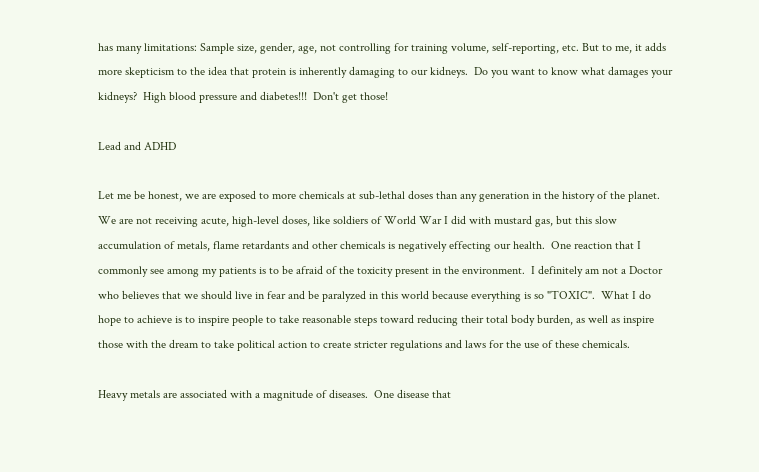has many limitations: Sample size, gender, age, not controlling for training volume, self-reporting, etc. But to me, it adds more skepticism to the idea that protein is inherently damaging to our kidneys.  Do you want to know what damages your kidneys?  High blood pressure and diabetes!!!  Don't get those!

Lead and ADHD

Let me be honest, we are exposed to more chemicals at sub-lethal doses than any generation in the history of the planet.  We are not receiving acute, high-level doses, like soldiers of World War I did with mustard gas, but this slow accumulation of metals, flame retardants and other chemicals is negatively effecting our health.  One reaction that I commonly see among my patients is to be afraid of the toxicity present in the environment.  I definitely am not a Doctor who believes that we should live in fear and be paralyzed in this world because everything is so "TOXIC".  What I do hope to achieve is to inspire people to take reasonable steps toward reducing their total body burden, as well as inspire those with the dream to take political action to create stricter regulations and laws for the use of these chemicals.

Heavy metals are associated with a magnitude of diseases.  One disease that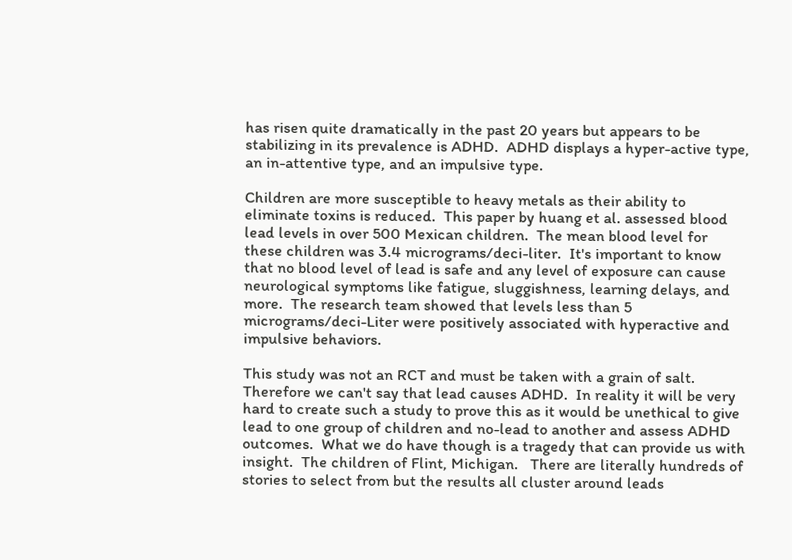has risen quite dramatically in the past 20 years but appears to be stabilizing in its prevalence is ADHD.  ADHD displays a hyper-active type, an in-attentive type, and an impulsive type.

Children are more susceptible to heavy metals as their ability to eliminate toxins is reduced.  This paper by huang et al. assessed blood lead levels in over 500 Mexican children.  The mean blood level for these children was 3.4 micrograms/deci-liter.  It's important to know that no blood level of lead is safe and any level of exposure can cause neurological symptoms like fatigue, sluggishness, learning delays, and more.  The research team showed that levels less than 5 micrograms/deci-Liter were positively associated with hyperactive and impulsive behaviors.

This study was not an RCT and must be taken with a grain of salt.  Therefore we can't say that lead causes ADHD.  In reality it will be very hard to create such a study to prove this as it would be unethical to give lead to one group of children and no-lead to another and assess ADHD outcomes.  What we do have though is a tragedy that can provide us with insight.  The children of Flint, Michigan.   There are literally hundreds of stories to select from but the results all cluster around leads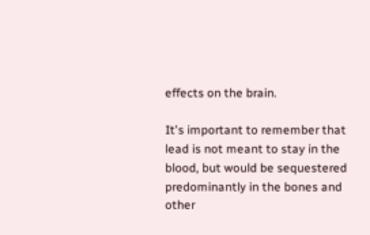effects on the brain.

It's important to remember that lead is not meant to stay in the blood, but would be sequestered predominantly in the bones and other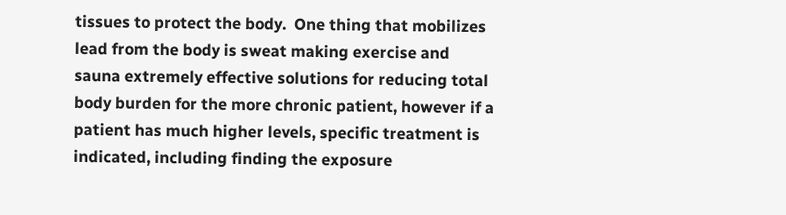tissues to protect the body.  One thing that mobilizes lead from the body is sweat making exercise and sauna extremely effective solutions for reducing total body burden for the more chronic patient, however if a patient has much higher levels, specific treatment is indicated, including finding the exposure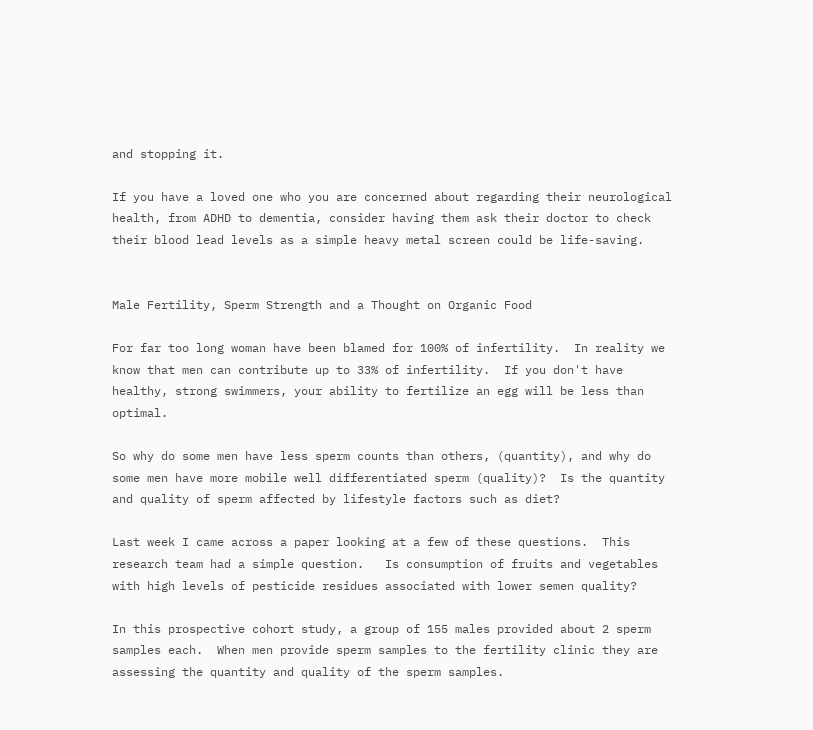and stopping it.

If you have a loved one who you are concerned about regarding their neurological health, from ADHD to dementia, consider having them ask their doctor to check their blood lead levels as a simple heavy metal screen could be life-saving.


Male Fertility, Sperm Strength and a Thought on Organic Food

For far too long woman have been blamed for 100% of infertility.  In reality we know that men can contribute up to 33% of infertility.  If you don't have healthy, strong swimmers, your ability to fertilize an egg will be less than optimal.

So why do some men have less sperm counts than others, (quantity), and why do some men have more mobile well differentiated sperm (quality)?  Is the quantity and quality of sperm affected by lifestyle factors such as diet?

Last week I came across a paper looking at a few of these questions.  This research team had a simple question.   Is consumption of fruits and vegetables with high levels of pesticide residues associated with lower semen quality?

In this prospective cohort study, a group of 155 males provided about 2 sperm samples each.  When men provide sperm samples to the fertility clinic they are assessing the quantity and quality of the sperm samples.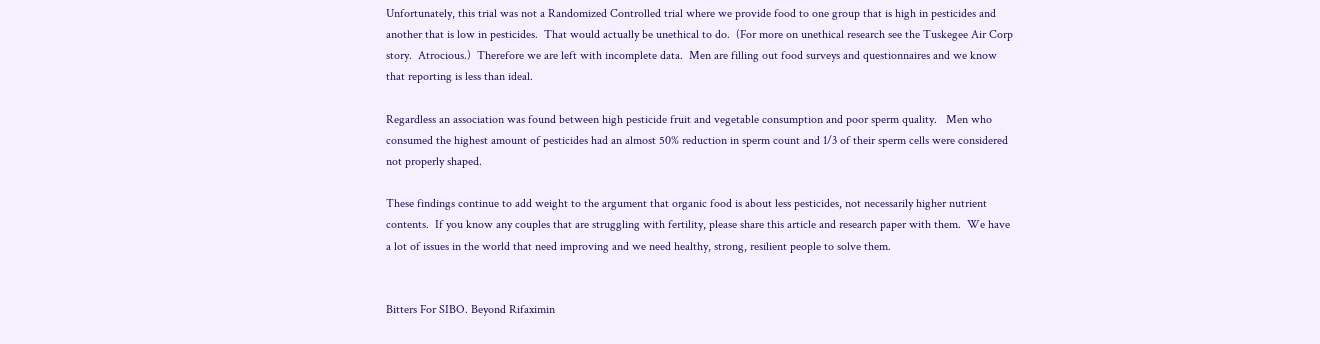Unfortunately, this trial was not a Randomized Controlled trial where we provide food to one group that is high in pesticides and another that is low in pesticides.  That would actually be unethical to do.  (For more on unethical research see the Tuskegee Air Corp story.  Atrocious.)  Therefore we are left with incomplete data.  Men are filling out food surveys and questionnaires and we know that reporting is less than ideal.

Regardless an association was found between high pesticide fruit and vegetable consumption and poor sperm quality.   Men who consumed the highest amount of pesticides had an almost 50% reduction in sperm count and 1/3 of their sperm cells were considered not properly shaped.

These findings continue to add weight to the argument that organic food is about less pesticides, not necessarily higher nutrient contents.  If you know any couples that are struggling with fertility, please share this article and research paper with them.  We have a lot of issues in the world that need improving and we need healthy, strong, resilient people to solve them.


Bitters For SIBO. Beyond Rifaximin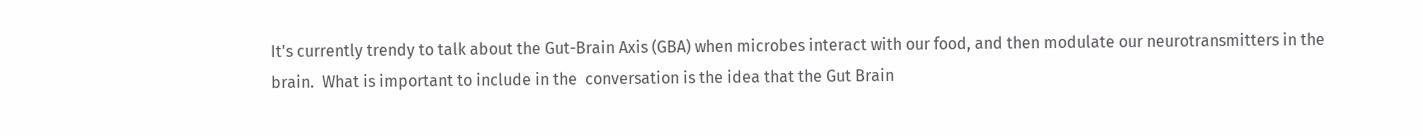It's currently trendy to talk about the Gut-Brain Axis (GBA) when microbes interact with our food, and then modulate our neurotransmitters in the brain.  What is important to include in the  conversation is the idea that the Gut Brain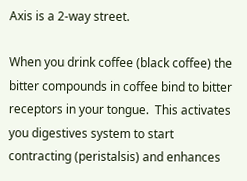Axis is a 2-way street.

When you drink coffee (black coffee) the bitter compounds in coffee bind to bitter receptors in your tongue.  This activates you digestives system to start contracting (peristalsis) and enhances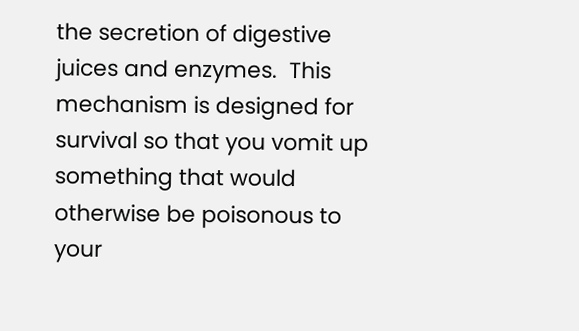the secretion of digestive juices and enzymes.  This mechanism is designed for survival so that you vomit up something that would otherwise be poisonous to your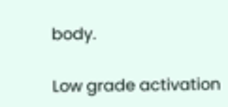body.

Low grade activation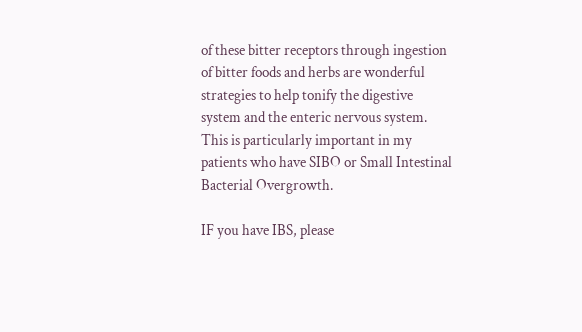of these bitter receptors through ingestion of bitter foods and herbs are wonderful strategies to help tonify the digestive system and the enteric nervous system.  This is particularly important in my patients who have SIBO or Small Intestinal Bacterial Overgrowth.

IF you have IBS, please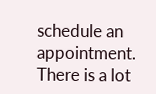schedule an appointment.  There is a lot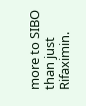more to SIBO than just Rifaximin.